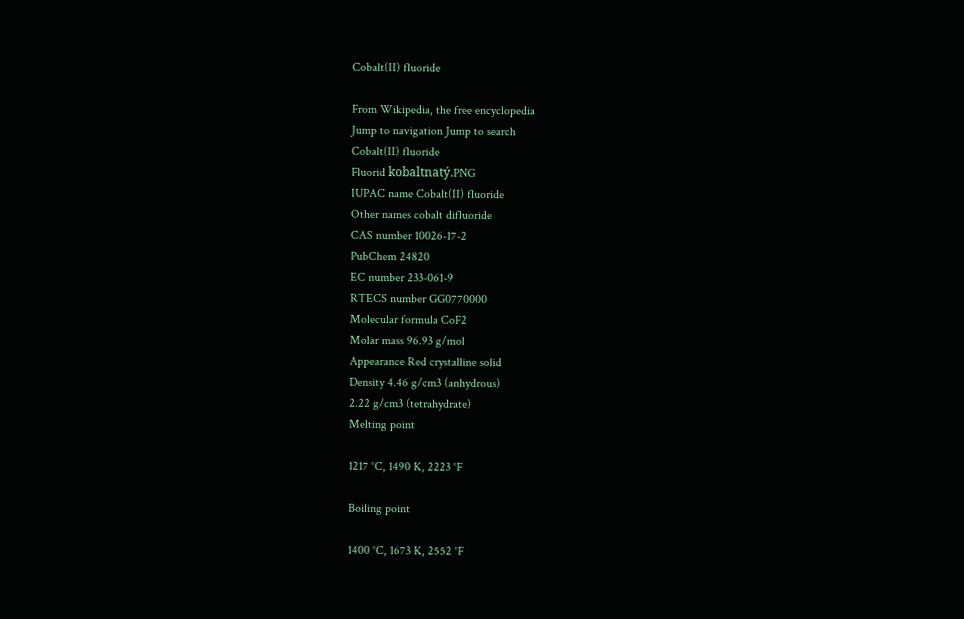Cobalt(II) fluoride

From Wikipedia, the free encyclopedia
Jump to navigation Jump to search
Cobalt(II) fluoride
Fluorid kobaltnatý.PNG
IUPAC name Cobalt(II) fluoride
Other names cobalt difluoride
CAS number 10026-17-2
PubChem 24820
EC number 233-061-9
RTECS number GG0770000
Molecular formula CoF2
Molar mass 96.93 g/mol
Appearance Red crystalline solid
Density 4.46 g/cm3 (anhydrous)
2.22 g/cm3 (tetrahydrate)
Melting point

1217 °C, 1490 K, 2223 °F

Boiling point

1400 °C, 1673 K, 2552 °F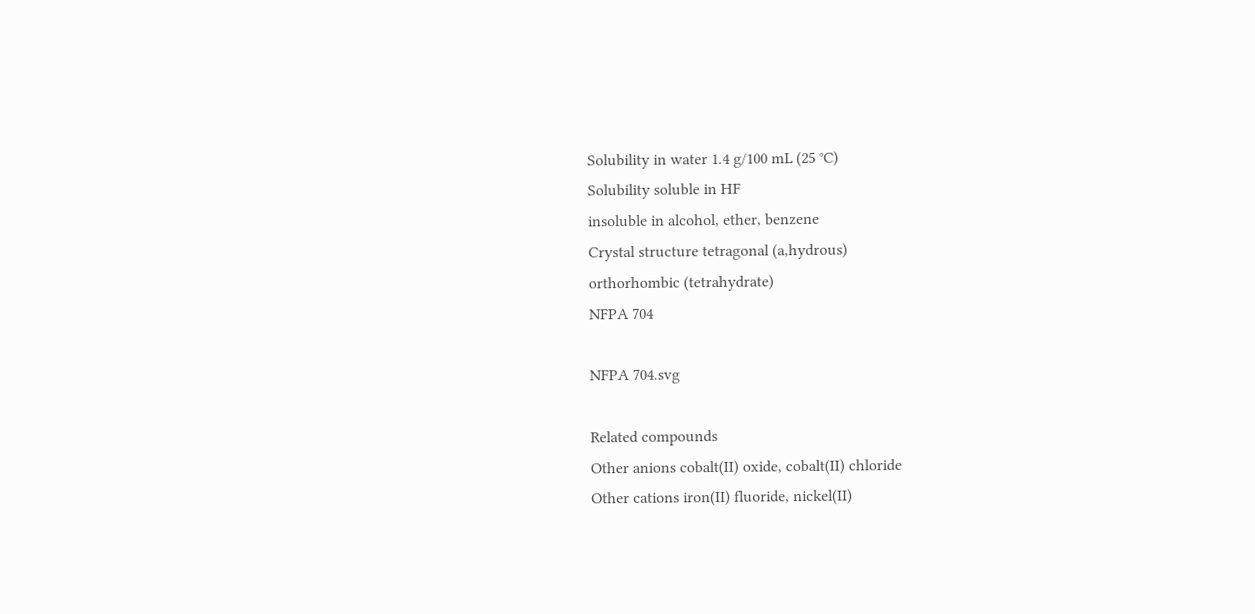Solubility in water 1.4 g/100 mL (25 °C)
Solubility soluble in HF
insoluble in alcohol, ether, benzene
Crystal structure tetragonal (a,hydrous)
orthorhombic (tetrahydrate)
NFPA 704

NFPA 704.svg

Related compounds
Other anions cobalt(II) oxide, cobalt(II) chloride
Other cations iron(II) fluoride, nickel(II)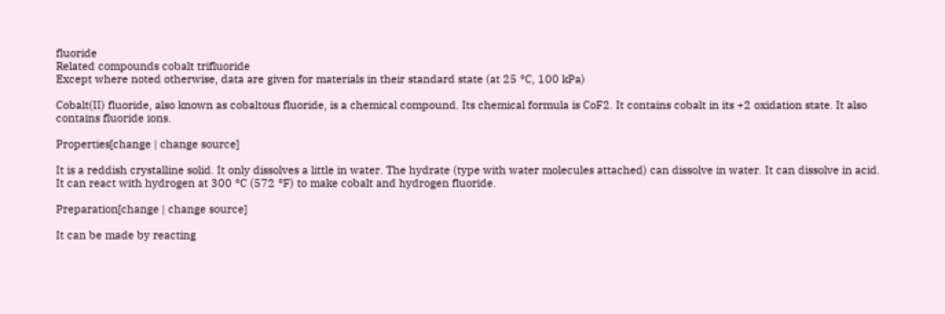fluoride
Related compounds cobalt trifluoride
Except where noted otherwise, data are given for materials in their standard state (at 25 °C, 100 kPa)

Cobalt(II) fluoride, also known as cobaltous fluoride, is a chemical compound. Its chemical formula is CoF2. It contains cobalt in its +2 oxidation state. It also contains fluoride ions.

Properties[change | change source]

It is a reddish crystalline solid. It only dissolves a little in water. The hydrate (type with water molecules attached) can dissolve in water. It can dissolve in acid. It can react with hydrogen at 300 °C (572 °F) to make cobalt and hydrogen fluoride.

Preparation[change | change source]

It can be made by reacting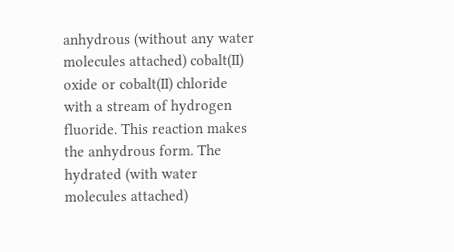anhydrous (without any water molecules attached) cobalt(II) oxide or cobalt(II) chloride with a stream of hydrogen fluoride. This reaction makes the anhydrous form. The hydrated (with water molecules attached)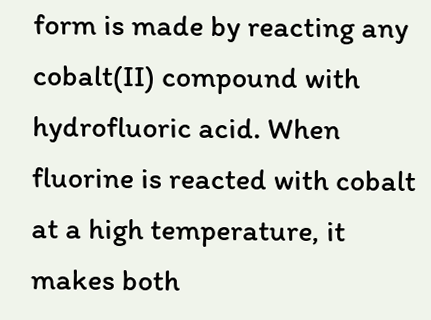form is made by reacting any cobalt(II) compound with hydrofluoric acid. When fluorine is reacted with cobalt at a high temperature, it makes both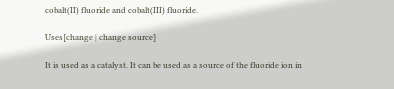cobalt(II) fluoride and cobalt(III) fluoride.

Uses[change | change source]

It is used as a catalyst. It can be used as a source of the fluoride ion in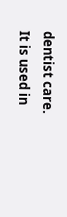dentist care. It is used in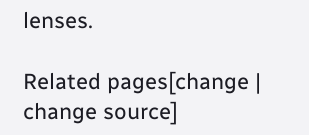lenses.

Related pages[change | change source]